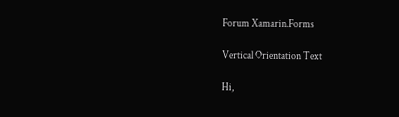Forum Xamarin.Forms

Vertical Orientation Text

Hi,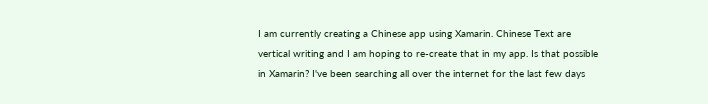I am currently creating a Chinese app using Xamarin. Chinese Text are vertical writing and I am hoping to re-create that in my app. Is that possible in Xamarin? I've been searching all over the internet for the last few days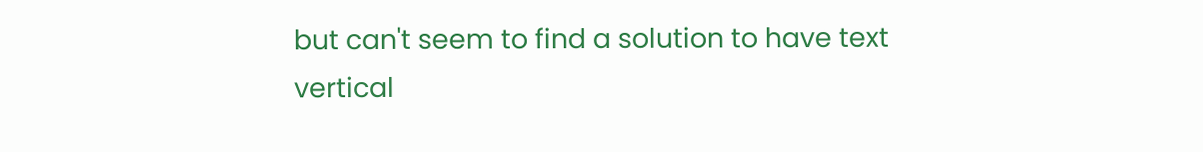but can't seem to find a solution to have text vertical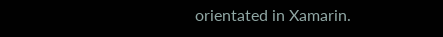orientated in Xamarin.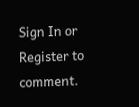Sign In or Register to comment.